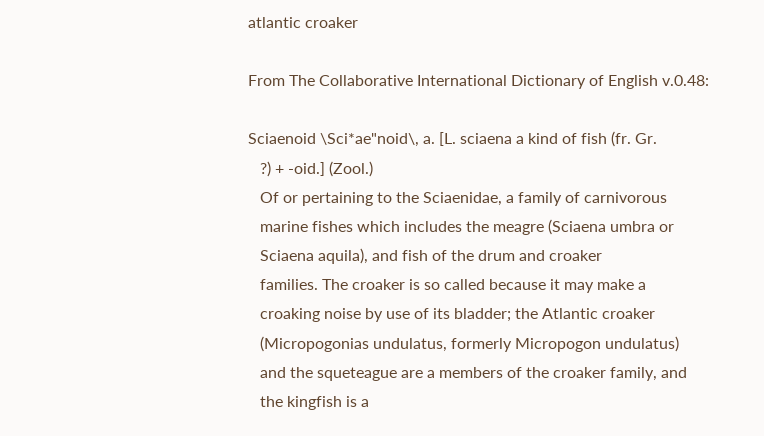atlantic croaker

From The Collaborative International Dictionary of English v.0.48:

Sciaenoid \Sci*ae"noid\, a. [L. sciaena a kind of fish (fr. Gr.
   ?) + -oid.] (Zool.)
   Of or pertaining to the Sciaenidae, a family of carnivorous
   marine fishes which includes the meagre (Sciaena umbra or
   Sciaena aquila), and fish of the drum and croaker
   families. The croaker is so called because it may make a
   croaking noise by use of its bladder; the Atlantic croaker
   (Micropogonias undulatus, formerly Micropogon undulatus)
   and the squeteague are a members of the croaker family, and
   the kingfish is a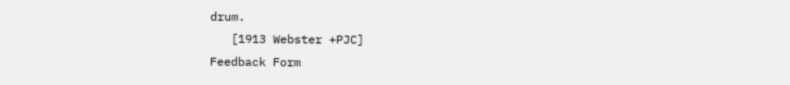drum.
   [1913 Webster +PJC]
Feedback Form